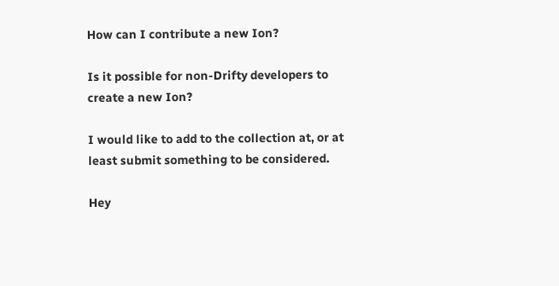How can I contribute a new Ion?

Is it possible for non-Drifty developers to create a new Ion?

I would like to add to the collection at, or at least submit something to be considered.

Hey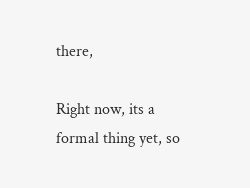there,

Right now, its a formal thing yet, so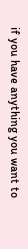if you have anything you want to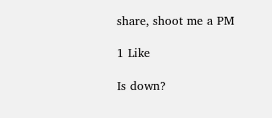share, shoot me a PM

1 Like

Is down?